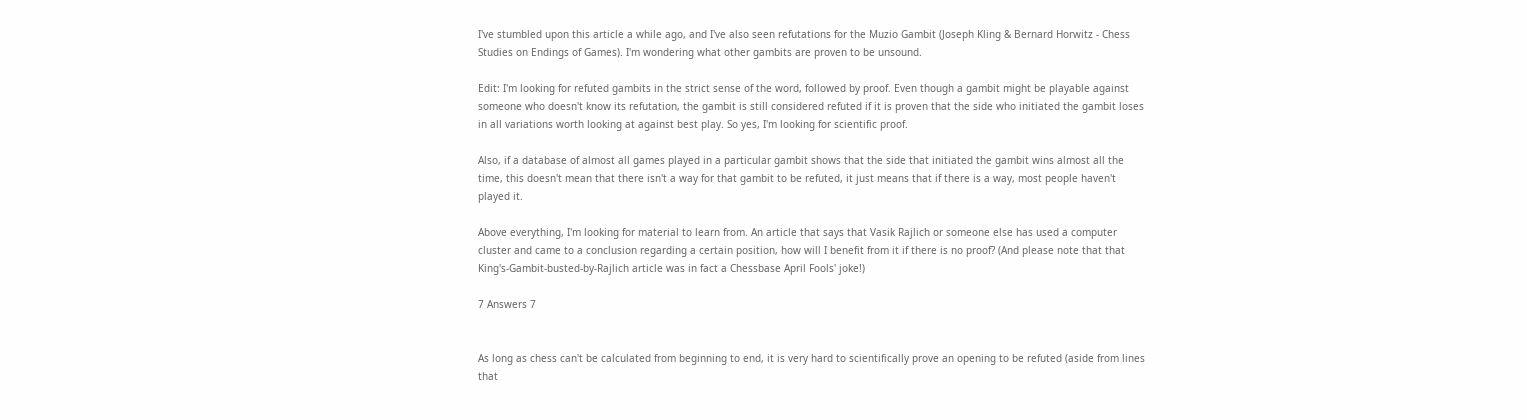I've stumbled upon this article a while ago, and I've also seen refutations for the Muzio Gambit (Joseph Kling & Bernard Horwitz - Chess Studies on Endings of Games). I'm wondering what other gambits are proven to be unsound.

Edit: I'm looking for refuted gambits in the strict sense of the word, followed by proof. Even though a gambit might be playable against someone who doesn't know its refutation, the gambit is still considered refuted if it is proven that the side who initiated the gambit loses in all variations worth looking at against best play. So yes, I'm looking for scientific proof.

Also, if a database of almost all games played in a particular gambit shows that the side that initiated the gambit wins almost all the time, this doesn't mean that there isn't a way for that gambit to be refuted, it just means that if there is a way, most people haven't played it.

Above everything, I'm looking for material to learn from. An article that says that Vasik Rajlich or someone else has used a computer cluster and came to a conclusion regarding a certain position, how will I benefit from it if there is no proof? (And please note that that King's-Gambit-busted-by-Rajlich article was in fact a Chessbase April Fools' joke!)

7 Answers 7


As long as chess can't be calculated from beginning to end, it is very hard to scientifically prove an opening to be refuted (aside from lines that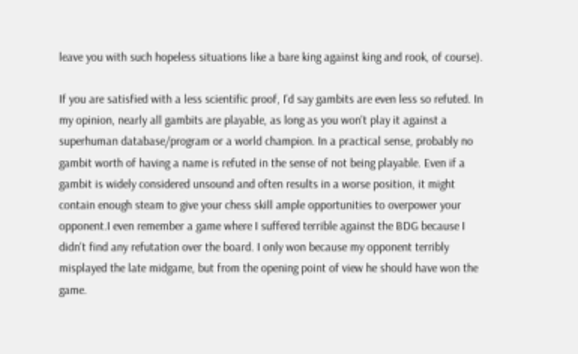leave you with such hopeless situations like a bare king against king and rook, of course).

If you are satisfied with a less scientific proof, I'd say gambits are even less so refuted. In my opinion, nearly all gambits are playable, as long as you won't play it against a superhuman database/program or a world champion. In a practical sense, probably no gambit worth of having a name is refuted in the sense of not being playable. Even if a gambit is widely considered unsound and often results in a worse position, it might contain enough steam to give your chess skill ample opportunities to overpower your opponent.I even remember a game where I suffered terrible against the BDG because I didn't find any refutation over the board. I only won because my opponent terribly misplayed the late midgame, but from the opening point of view he should have won the game.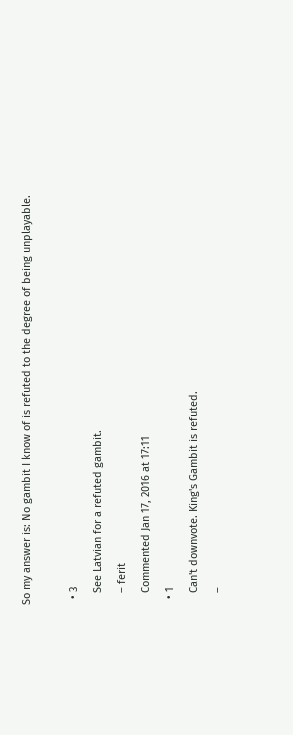So my answer is: No gambit I know of is refuted to the degree of being unplayable.

  • 3
    See Latvian for a refuted gambit.
    – ferit
    Commented Jan 17, 2016 at 17:11
  • 1
    Can't downvote. King's Gambit is refuted.
    –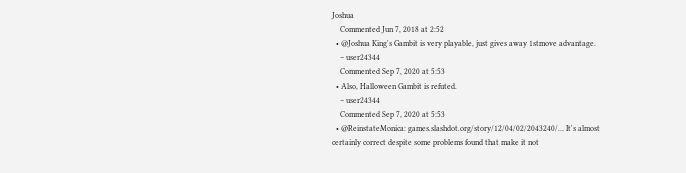Joshua
    Commented Jun 7, 2018 at 2:52
  • @Joshua King's Gambit is very playable, just gives away 1stmove advantage.
    – user24344
    Commented Sep 7, 2020 at 5:53
  • Also, Halloween Gambit is refuted.
    – user24344
    Commented Sep 7, 2020 at 5:53
  • @ReinstateMonica: games.slashdot.org/story/12/04/02/2043240/… It's almost certainly correct despite some problems found that make it not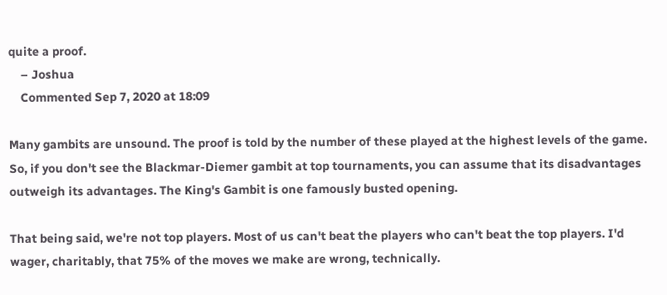quite a proof.
    – Joshua
    Commented Sep 7, 2020 at 18:09

Many gambits are unsound. The proof is told by the number of these played at the highest levels of the game. So, if you don't see the Blackmar-Diemer gambit at top tournaments, you can assume that its disadvantages outweigh its advantages. The King's Gambit is one famously busted opening.

That being said, we're not top players. Most of us can't beat the players who can't beat the top players. I'd wager, charitably, that 75% of the moves we make are wrong, technically.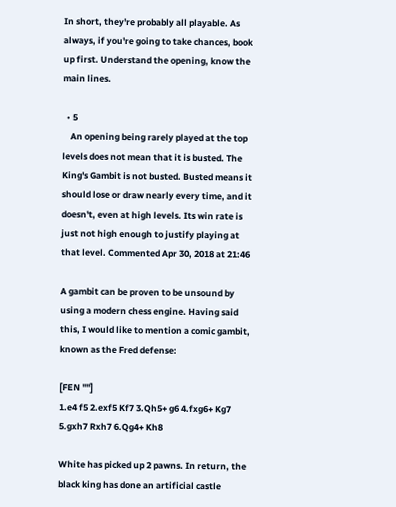In short, they're probably all playable. As always, if you're going to take chances, book up first. Understand the opening, know the main lines.

  • 5
    An opening being rarely played at the top levels does not mean that it is busted. The King's Gambit is not busted. Busted means it should lose or draw nearly every time, and it doesn't, even at high levels. Its win rate is just not high enough to justify playing at that level. Commented Apr 30, 2018 at 21:46

A gambit can be proven to be unsound by using a modern chess engine. Having said this, I would like to mention a comic gambit, known as the Fred defense:

[FEN ""]
1.e4 f5 2.exf5 Kf7 3.Qh5+ g6 4.fxg6+ Kg7 5.gxh7 Rxh7 6.Qg4+ Kh8

White has picked up 2 pawns. In return, the black king has done an artificial castle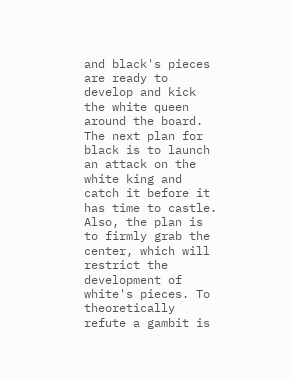and black's pieces are ready to develop and kick the white queen around the board. The next plan for black is to launch an attack on the white king and catch it before it has time to castle. Also, the plan is to firmly grab the center, which will restrict the development of white's pieces. To theoretically refute a gambit is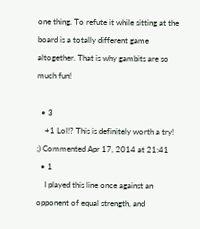one thing. To refute it while sitting at the board is a totally different game altogether. That is why gambits are so much fun!

  • 3
    +1 Lol!? This is definitely worth a try! ;) Commented Apr 17, 2014 at 21:41
  • 1
    I played this line once against an opponent of equal strength, and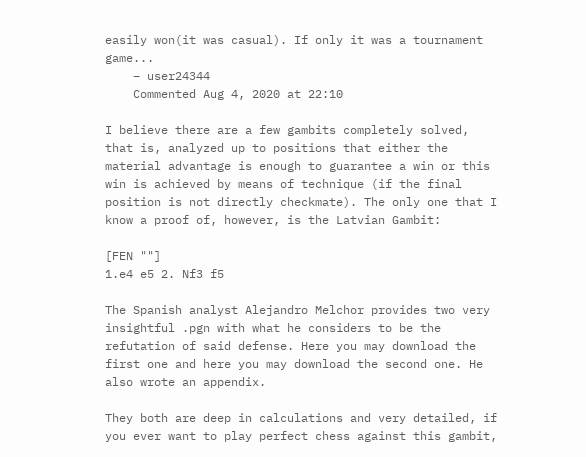easily won(it was casual). If only it was a tournament game...
    – user24344
    Commented Aug 4, 2020 at 22:10

I believe there are a few gambits completely solved, that is, analyzed up to positions that either the material advantage is enough to guarantee a win or this win is achieved by means of technique (if the final position is not directly checkmate). The only one that I know a proof of, however, is the Latvian Gambit:

[FEN ""]
1.e4 e5 2. Nf3 f5

The Spanish analyst Alejandro Melchor provides two very insightful .pgn with what he considers to be the refutation of said defense. Here you may download the first one and here you may download the second one. He also wrote an appendix.

They both are deep in calculations and very detailed, if you ever want to play perfect chess against this gambit,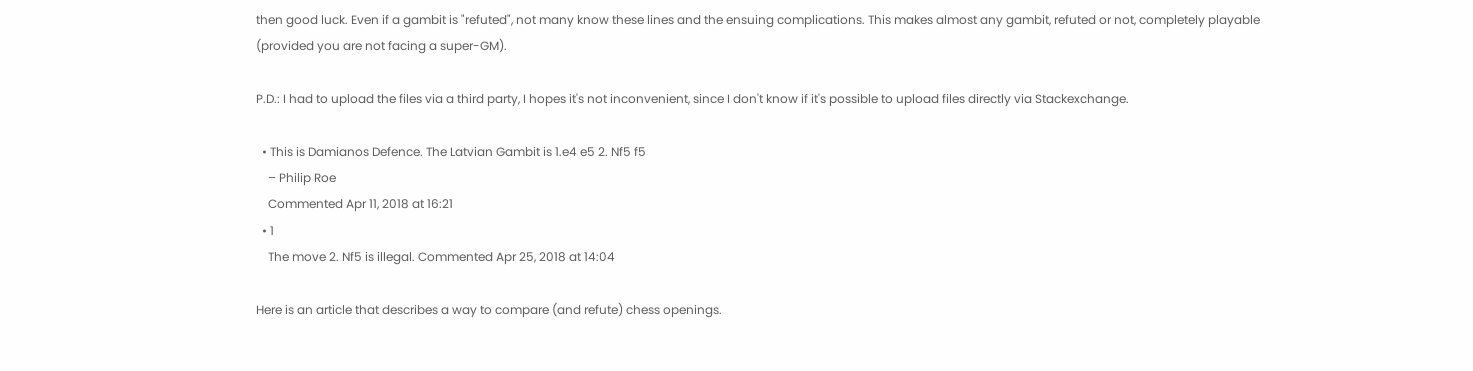then good luck. Even if a gambit is "refuted", not many know these lines and the ensuing complications. This makes almost any gambit, refuted or not, completely playable (provided you are not facing a super-GM).

P.D.: I had to upload the files via a third party, I hopes it's not inconvenient, since I don't know if it's possible to upload files directly via Stackexchange.

  • This is Damianos Defence. The Latvian Gambit is 1.e4 e5 2. Nf5 f5
    – Philip Roe
    Commented Apr 11, 2018 at 16:21
  • 1
    The move 2. Nf5 is illegal. Commented Apr 25, 2018 at 14:04

Here is an article that describes a way to compare (and refute) chess openings.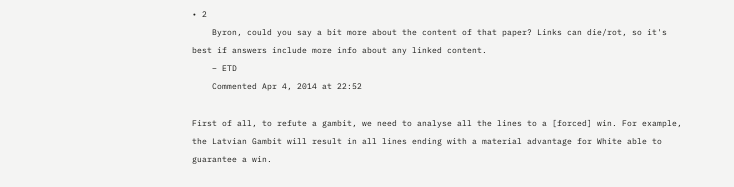• 2
    Byron, could you say a bit more about the content of that paper? Links can die/rot, so it's best if answers include more info about any linked content.
    – ETD
    Commented Apr 4, 2014 at 22:52

First of all, to refute a gambit, we need to analyse all the lines to a [forced] win. For example, the Latvian Gambit will result in all lines ending with a material advantage for White able to guarantee a win.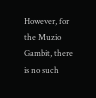However, for the Muzio Gambit, there is no such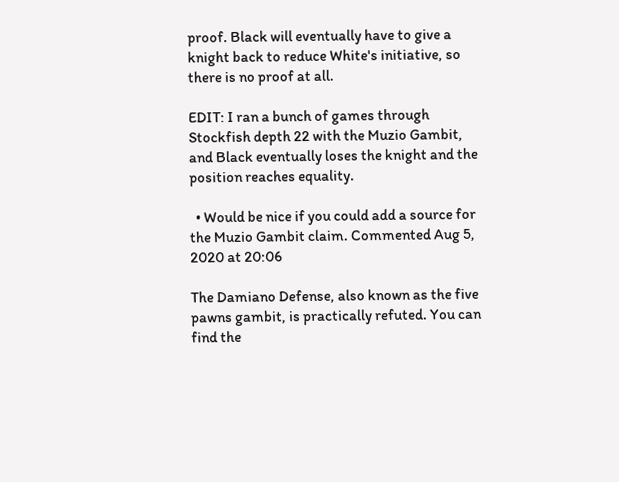proof. Black will eventually have to give a knight back to reduce White's initiative, so there is no proof at all.

EDIT: I ran a bunch of games through Stockfish depth 22 with the Muzio Gambit, and Black eventually loses the knight and the position reaches equality.

  • Would be nice if you could add a source for the Muzio Gambit claim. Commented Aug 5, 2020 at 20:06

The Damiano Defense, also known as the five pawns gambit, is practically refuted. You can find the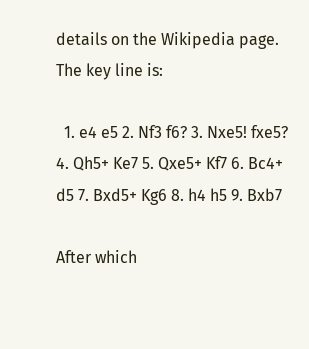details on the Wikipedia page. The key line is:

  1. e4 e5 2. Nf3 f6? 3. Nxe5! fxe5? 4. Qh5+ Ke7 5. Qxe5+ Kf7 6. Bc4+ d5 7. Bxd5+ Kg6 8. h4 h5 9. Bxb7

After which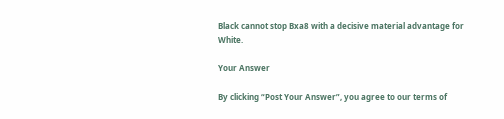Black cannot stop Bxa8 with a decisive material advantage for White.

Your Answer

By clicking “Post Your Answer”, you agree to our terms of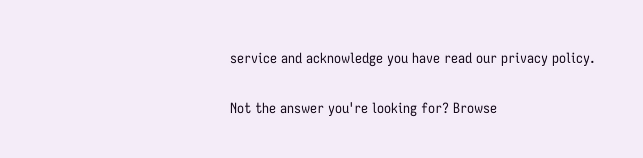service and acknowledge you have read our privacy policy.

Not the answer you're looking for? Browse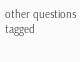other questions tagged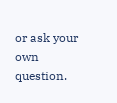or ask your own question.